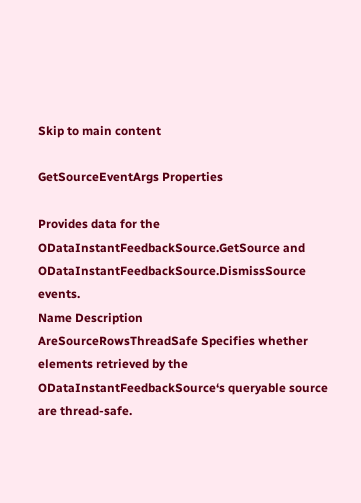Skip to main content

GetSourceEventArgs Properties

Provides data for the ODataInstantFeedbackSource.GetSource and ODataInstantFeedbackSource.DismissSource events.
Name Description
AreSourceRowsThreadSafe Specifies whether elements retrieved by the ODataInstantFeedbackSource‘s queryable source are thread-safe.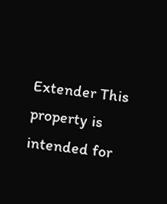Extender This property is intended for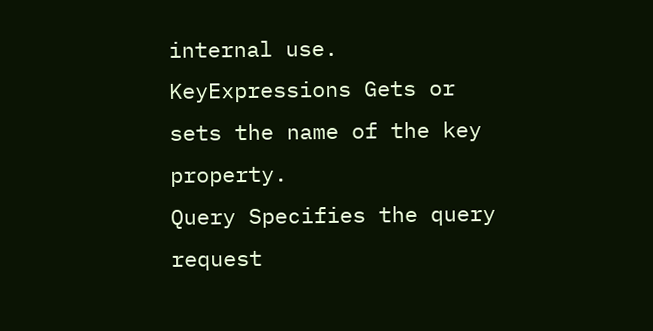internal use.
KeyExpressions Gets or sets the name of the key property.
Query Specifies the query request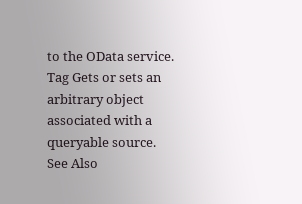to the OData service.
Tag Gets or sets an arbitrary object associated with a queryable source.
See Also